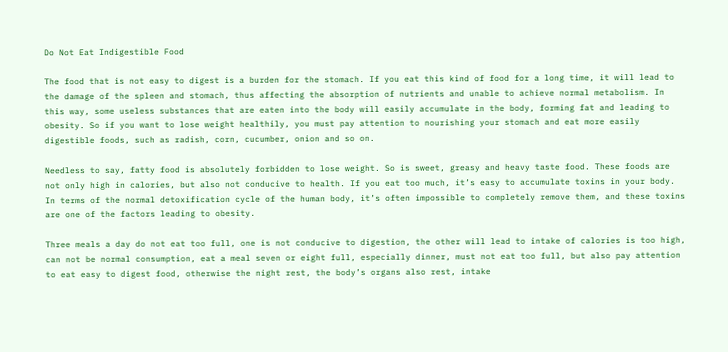Do Not Eat Indigestible Food

The food that is not easy to digest is a burden for the stomach. If you eat this kind of food for a long time, it will lead to the damage of the spleen and stomach, thus affecting the absorption of nutrients and unable to achieve normal metabolism. In this way, some useless substances that are eaten into the body will easily accumulate in the body, forming fat and leading to obesity. So if you want to lose weight healthily, you must pay attention to nourishing your stomach and eat more easily digestible foods, such as radish, corn, cucumber, onion and so on.

Needless to say, fatty food is absolutely forbidden to lose weight. So is sweet, greasy and heavy taste food. These foods are not only high in calories, but also not conducive to health. If you eat too much, it’s easy to accumulate toxins in your body. In terms of the normal detoxification cycle of the human body, it’s often impossible to completely remove them, and these toxins are one of the factors leading to obesity.

Three meals a day do not eat too full, one is not conducive to digestion, the other will lead to intake of calories is too high, can not be normal consumption, eat a meal seven or eight full, especially dinner, must not eat too full, but also pay attention to eat easy to digest food, otherwise the night rest, the body’s organs also rest, intake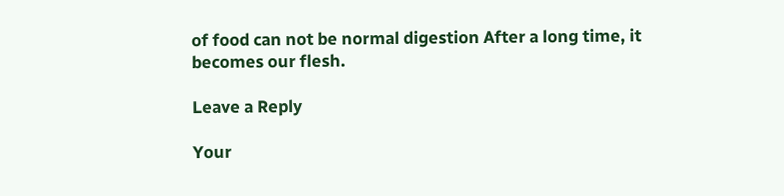of food can not be normal digestion After a long time, it becomes our flesh.

Leave a Reply

Your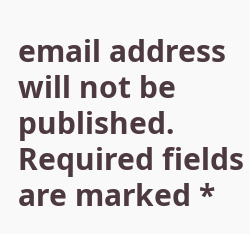email address will not be published. Required fields are marked *